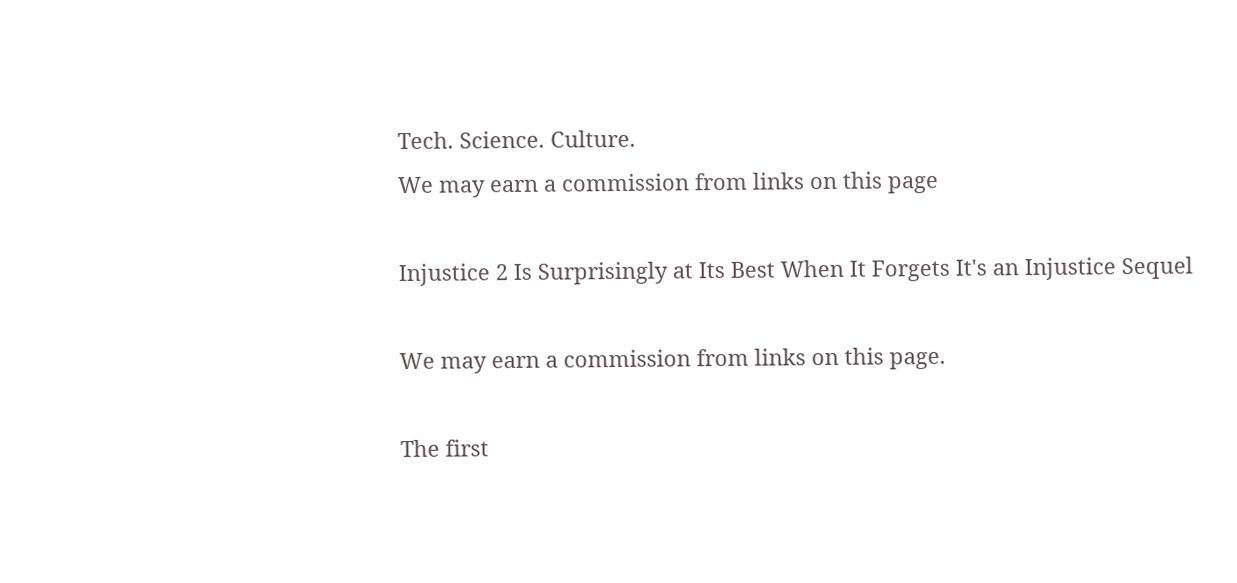Tech. Science. Culture.
We may earn a commission from links on this page

Injustice 2 Is Surprisingly at Its Best When It Forgets It's an Injustice Sequel

We may earn a commission from links on this page.

The first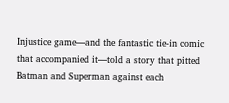Injustice game—and the fantastic tie-in comic that accompanied it—told a story that pitted Batman and Superman against each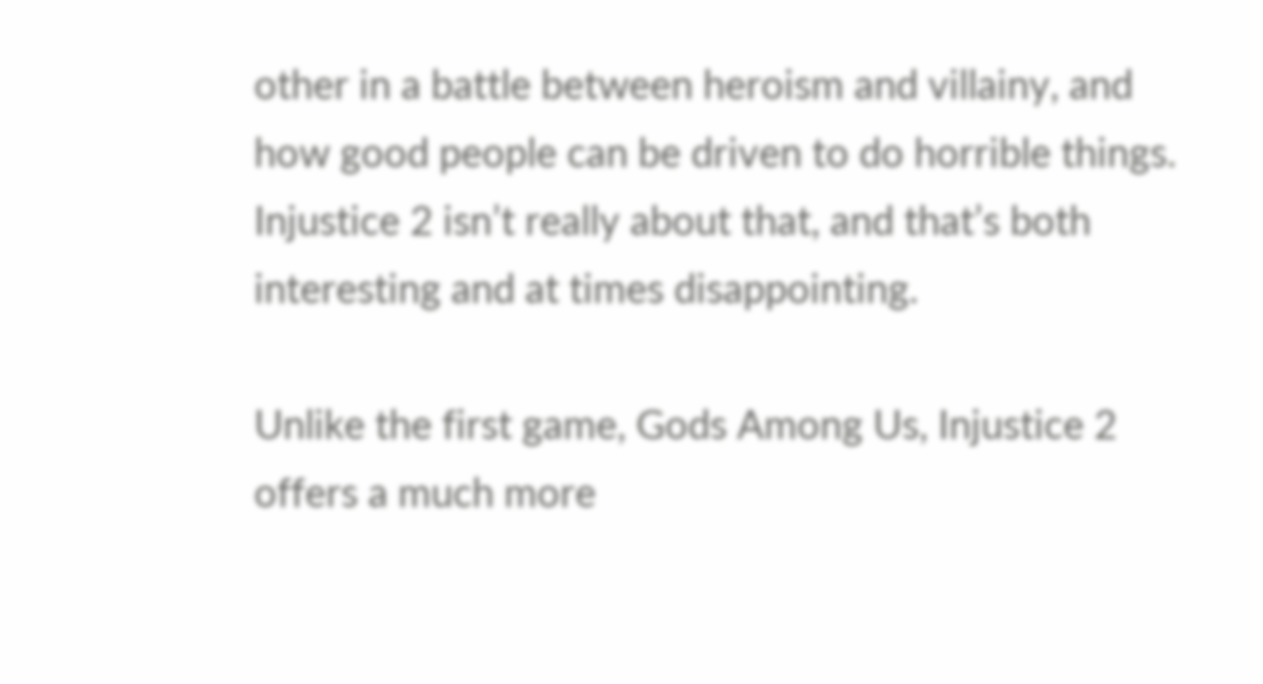other in a battle between heroism and villainy, and how good people can be driven to do horrible things. Injustice 2 isn’t really about that, and that’s both interesting and at times disappointing.

Unlike the first game, Gods Among Us, Injustice 2 offers a much more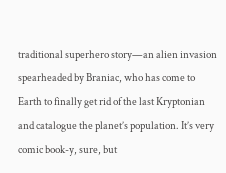traditional superhero story—an alien invasion spearheaded by Braniac, who has come to Earth to finally get rid of the last Kryptonian and catalogue the planet’s population. It’s very comic book-y, sure, but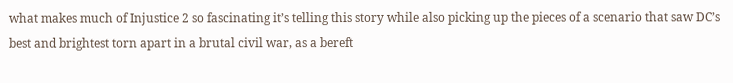what makes much of Injustice 2 so fascinating it’s telling this story while also picking up the pieces of a scenario that saw DC’s best and brightest torn apart in a brutal civil war, as a bereft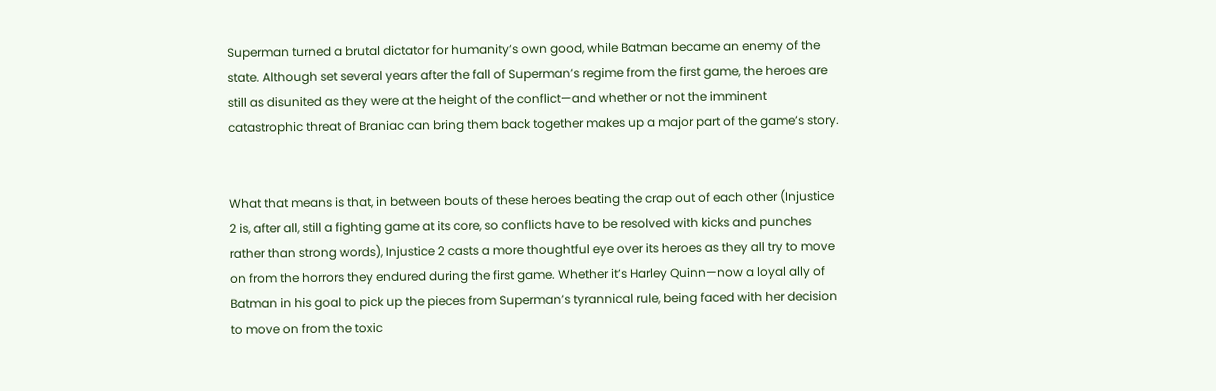Superman turned a brutal dictator for humanity’s own good, while Batman became an enemy of the state. Although set several years after the fall of Superman’s regime from the first game, the heroes are still as disunited as they were at the height of the conflict—and whether or not the imminent catastrophic threat of Braniac can bring them back together makes up a major part of the game’s story.


What that means is that, in between bouts of these heroes beating the crap out of each other (Injustice 2 is, after all, still a fighting game at its core, so conflicts have to be resolved with kicks and punches rather than strong words), Injustice 2 casts a more thoughtful eye over its heroes as they all try to move on from the horrors they endured during the first game. Whether it’s Harley Quinn—now a loyal ally of Batman in his goal to pick up the pieces from Superman’s tyrannical rule, being faced with her decision to move on from the toxic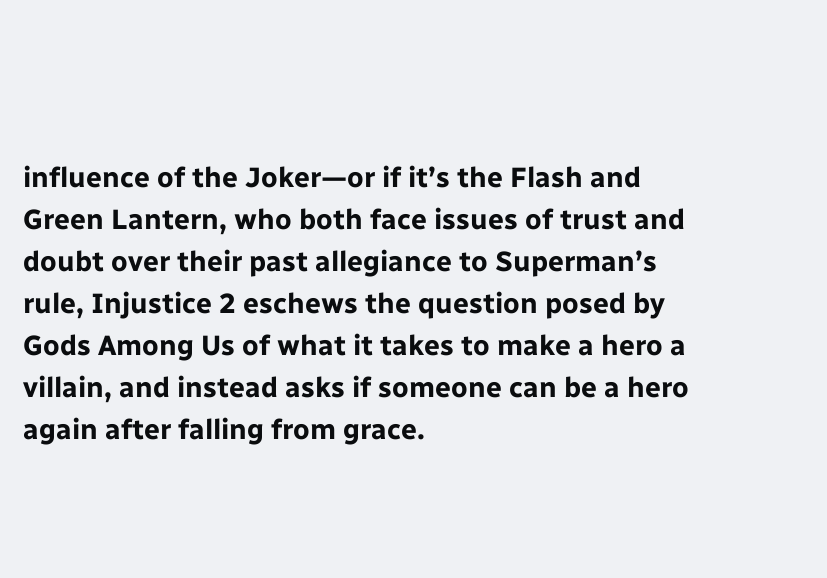influence of the Joker—or if it’s the Flash and Green Lantern, who both face issues of trust and doubt over their past allegiance to Superman’s rule, Injustice 2 eschews the question posed by Gods Among Us of what it takes to make a hero a villain, and instead asks if someone can be a hero again after falling from grace.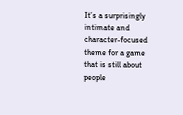It’s a surprisingly intimate and character-focused theme for a game that is still about people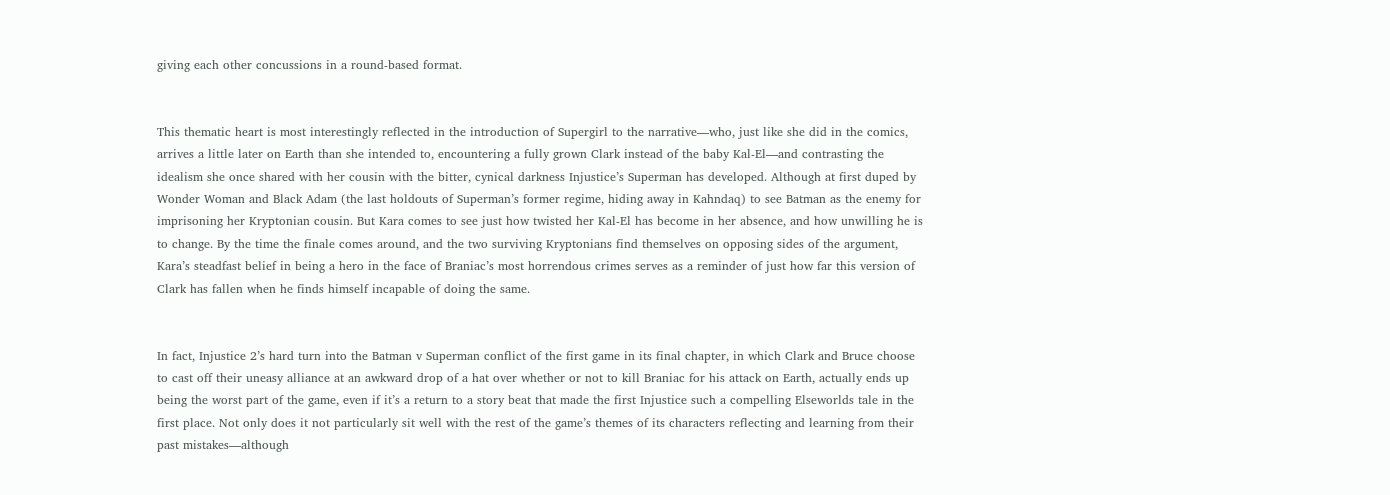giving each other concussions in a round-based format.


This thematic heart is most interestingly reflected in the introduction of Supergirl to the narrative—who, just like she did in the comics, arrives a little later on Earth than she intended to, encountering a fully grown Clark instead of the baby Kal-El—and contrasting the idealism she once shared with her cousin with the bitter, cynical darkness Injustice’s Superman has developed. Although at first duped by Wonder Woman and Black Adam (the last holdouts of Superman’s former regime, hiding away in Kahndaq) to see Batman as the enemy for imprisoning her Kryptonian cousin. But Kara comes to see just how twisted her Kal-El has become in her absence, and how unwilling he is to change. By the time the finale comes around, and the two surviving Kryptonians find themselves on opposing sides of the argument, Kara’s steadfast belief in being a hero in the face of Braniac’s most horrendous crimes serves as a reminder of just how far this version of Clark has fallen when he finds himself incapable of doing the same.


In fact, Injustice 2’s hard turn into the Batman v Superman conflict of the first game in its final chapter, in which Clark and Bruce choose to cast off their uneasy alliance at an awkward drop of a hat over whether or not to kill Braniac for his attack on Earth, actually ends up being the worst part of the game, even if it’s a return to a story beat that made the first Injustice such a compelling Elseworlds tale in the first place. Not only does it not particularly sit well with the rest of the game’s themes of its characters reflecting and learning from their past mistakes—although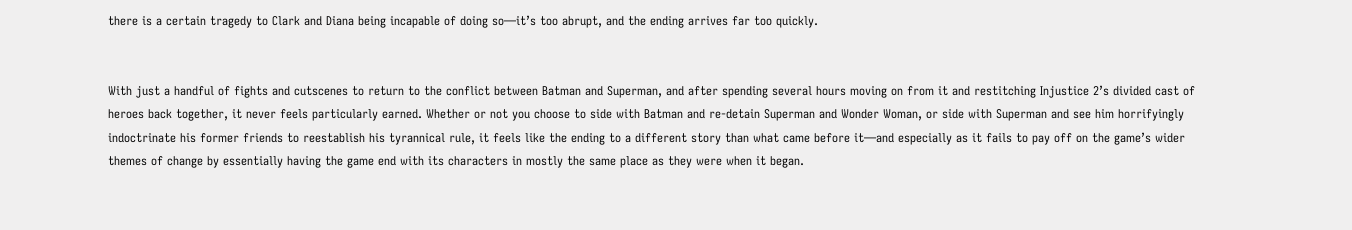there is a certain tragedy to Clark and Diana being incapable of doing so—it’s too abrupt, and the ending arrives far too quickly.


With just a handful of fights and cutscenes to return to the conflict between Batman and Superman, and after spending several hours moving on from it and restitching Injustice 2’s divided cast of heroes back together, it never feels particularly earned. Whether or not you choose to side with Batman and re-detain Superman and Wonder Woman, or side with Superman and see him horrifyingly indoctrinate his former friends to reestablish his tyrannical rule, it feels like the ending to a different story than what came before it—and especially as it fails to pay off on the game’s wider themes of change by essentially having the game end with its characters in mostly the same place as they were when it began.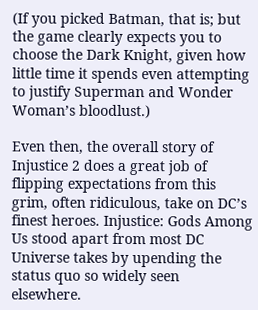(If you picked Batman, that is; but the game clearly expects you to choose the Dark Knight, given how little time it spends even attempting to justify Superman and Wonder Woman’s bloodlust.)

Even then, the overall story of Injustice 2 does a great job of flipping expectations from this grim, often ridiculous, take on DC’s finest heroes. Injustice: Gods Among Us stood apart from most DC Universe takes by upending the status quo so widely seen elsewhere.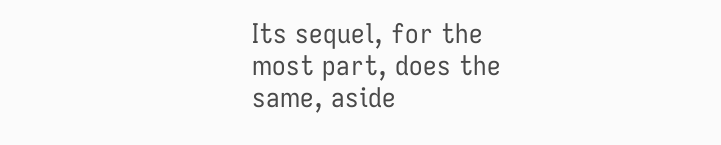Its sequel, for the most part, does the same, aside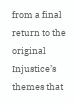from a final return to the original Injustice’s themes that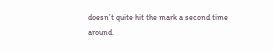doesn’t quite hit the mark a second time around.